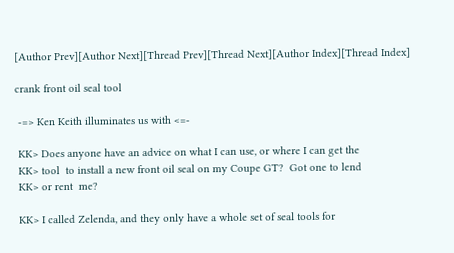[Author Prev][Author Next][Thread Prev][Thread Next][Author Index][Thread Index]

crank front oil seal tool

 -=> Ken Keith illuminates us with <=-

 KK> Does anyone have an advice on what I can use, or where I can get the
 KK> tool  to install a new front oil seal on my Coupe GT?  Got one to lend
 KK> or rent  me?

 KK> I called Zelenda, and they only have a whole set of seal tools for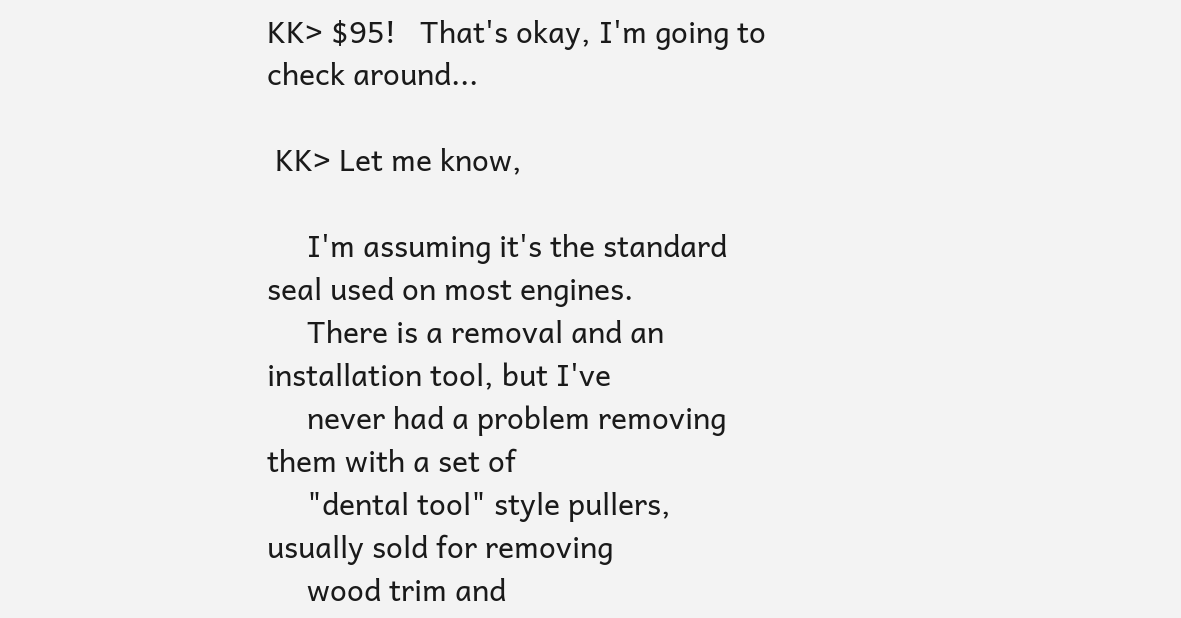KK> $95!   That's okay, I'm going to check around...

 KK> Let me know,

     I'm assuming it's the standard seal used on most engines.
     There is a removal and an installation tool, but I've
     never had a problem removing them with a set of
     "dental tool" style pullers, usually sold for removing
     wood trim and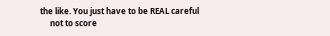the like. You just have to be REAL careful
     not to score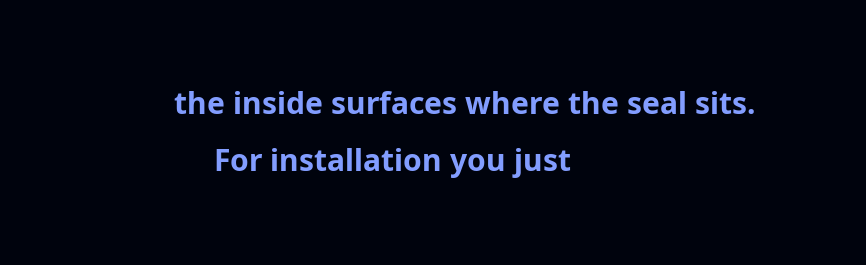the inside surfaces where the seal sits.
     For installation you just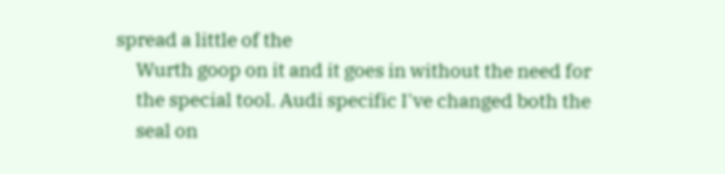spread a little of the
     Wurth goop on it and it goes in without the need for
     the special tool. Audi specific I've changed both the
     seal on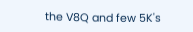the V8Q and few 5K's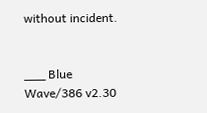without incident.


___ Blue Wave/386 v2.30